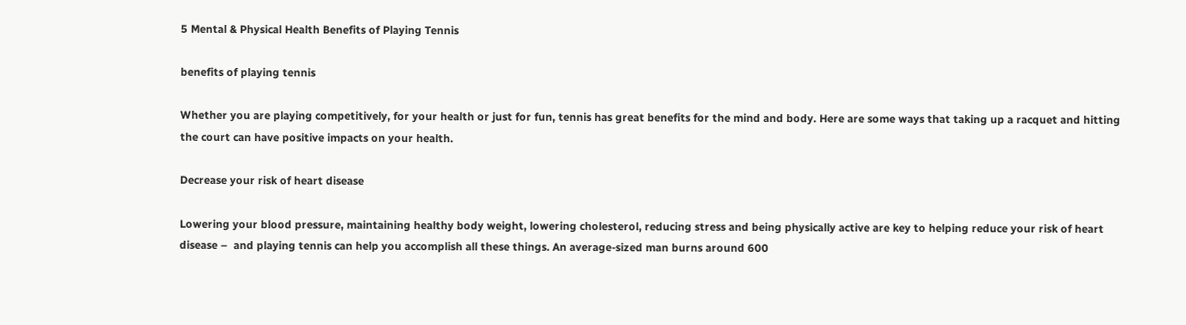5 Mental & Physical Health Benefits of Playing Tennis

benefits of playing tennis

Whether you are playing competitively, for your health or just for fun, tennis has great benefits for the mind and body. Here are some ways that taking up a racquet and hitting the court can have positive impacts on your health.

Decrease your risk of heart disease

Lowering your blood pressure, maintaining healthy body weight, lowering cholesterol, reducing stress and being physically active are key to helping reduce your risk of heart disease –  and playing tennis can help you accomplish all these things. An average-sized man burns around 600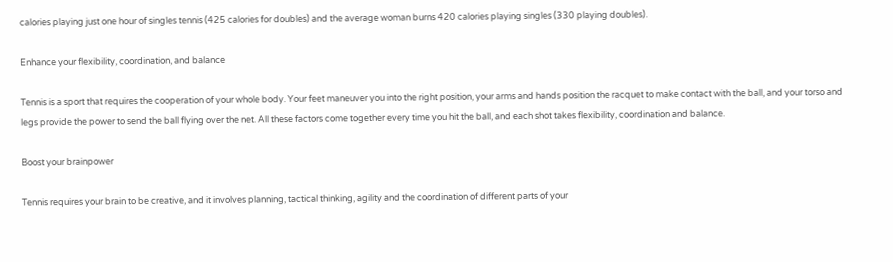calories playing just one hour of singles tennis (425 calories for doubles) and the average woman burns 420 calories playing singles (330 playing doubles).

Enhance your flexibility, coordination, and balance

Tennis is a sport that requires the cooperation of your whole body. Your feet maneuver you into the right position, your arms and hands position the racquet to make contact with the ball, and your torso and legs provide the power to send the ball flying over the net. All these factors come together every time you hit the ball, and each shot takes flexibility, coordination and balance.

Boost your brainpower

Tennis requires your brain to be creative, and it involves planning, tactical thinking, agility and the coordination of different parts of your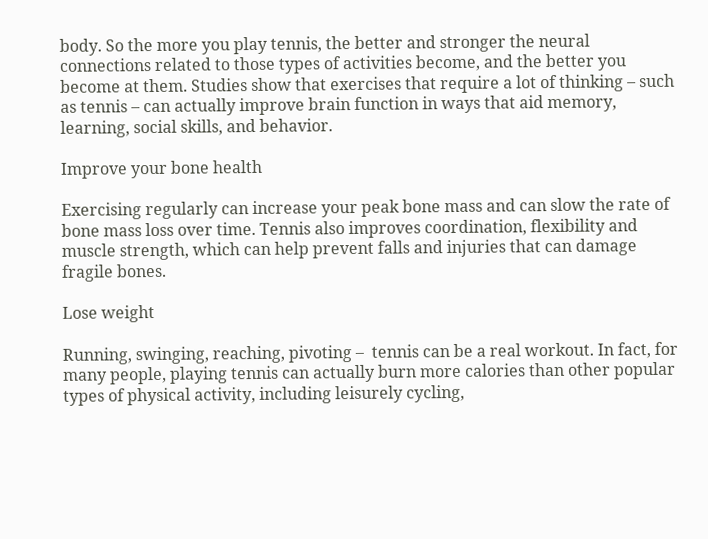body. So the more you play tennis, the better and stronger the neural connections related to those types of activities become, and the better you become at them. Studies show that exercises that require a lot of thinking – such as tennis – can actually improve brain function in ways that aid memory, learning, social skills, and behavior.

Improve your bone health

Exercising regularly can increase your peak bone mass and can slow the rate of bone mass loss over time. Tennis also improves coordination, flexibility and muscle strength, which can help prevent falls and injuries that can damage fragile bones.

Lose weight

Running, swinging, reaching, pivoting –  tennis can be a real workout. In fact, for many people, playing tennis can actually burn more calories than other popular types of physical activity, including leisurely cycling,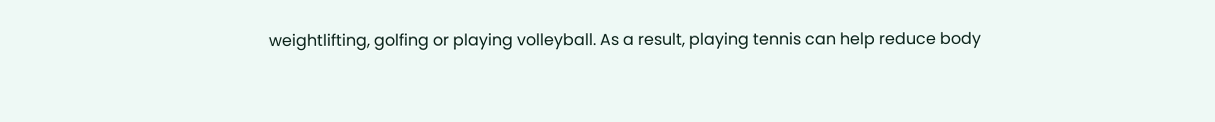weightlifting, golfing or playing volleyball. As a result, playing tennis can help reduce body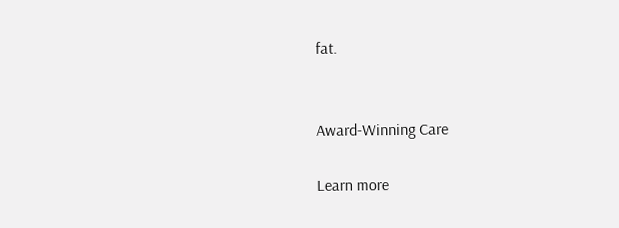fat.


Award-Winning Care

Learn more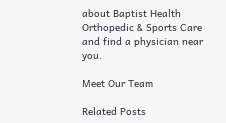about Baptist Health Orthopedic & Sports Care and find a physician near you.

Meet Our Team

Related Posts